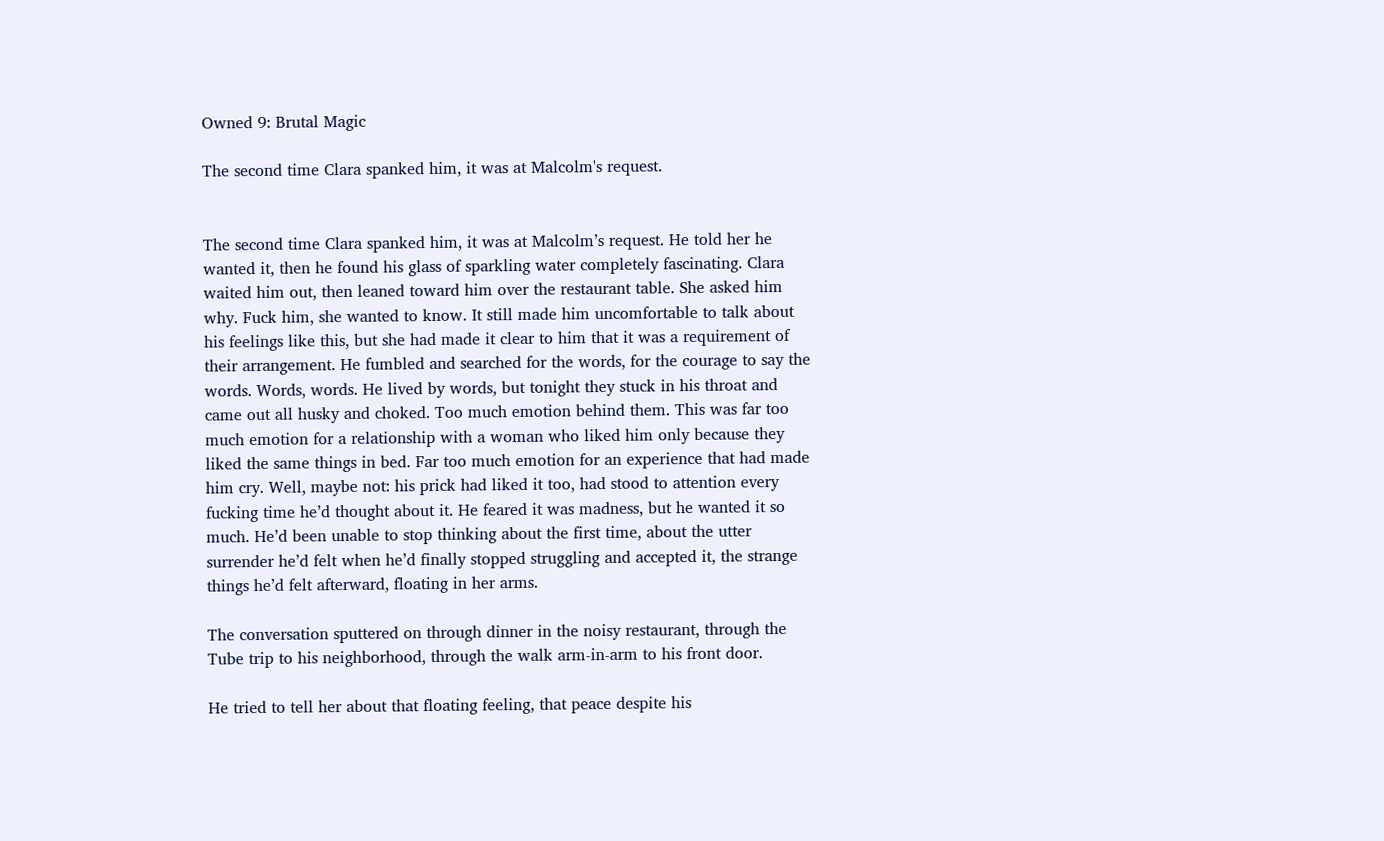Owned 9: Brutal Magic

The second time Clara spanked him, it was at Malcolm's request.


The second time Clara spanked him, it was at Malcolm’s request. He told her he wanted it, then he found his glass of sparkling water completely fascinating. Clara waited him out, then leaned toward him over the restaurant table. She asked him why. Fuck him, she wanted to know. It still made him uncomfortable to talk about his feelings like this, but she had made it clear to him that it was a requirement of their arrangement. He fumbled and searched for the words, for the courage to say the words. Words, words. He lived by words, but tonight they stuck in his throat and came out all husky and choked. Too much emotion behind them. This was far too much emotion for a relationship with a woman who liked him only because they liked the same things in bed. Far too much emotion for an experience that had made him cry. Well, maybe not: his prick had liked it too, had stood to attention every fucking time he’d thought about it. He feared it was madness, but he wanted it so much. He’d been unable to stop thinking about the first time, about the utter surrender he’d felt when he’d finally stopped struggling and accepted it, the strange things he’d felt afterward, floating in her arms.

The conversation sputtered on through dinner in the noisy restaurant, through the Tube trip to his neighborhood, through the walk arm-in-arm to his front door.

He tried to tell her about that floating feeling, that peace despite his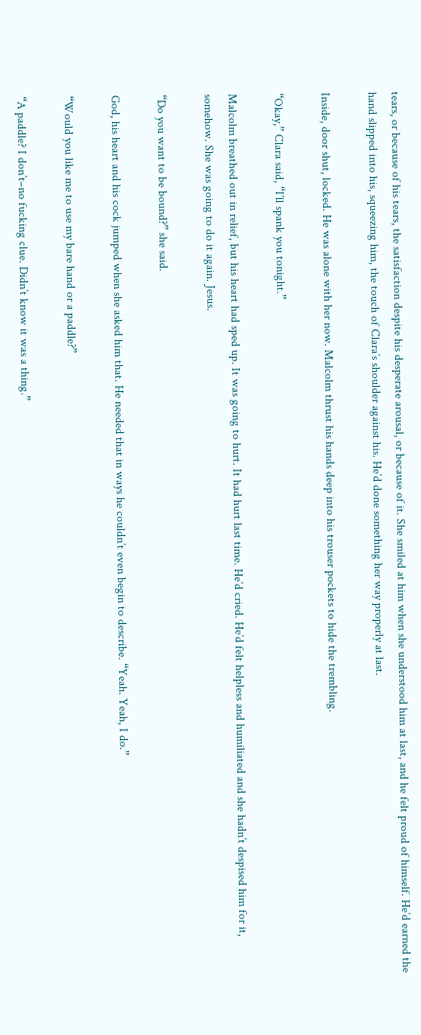tears, or because of his tears, the satisfaction despite his desperate arousal, or because of it. She smiled at him when she understood him at last, and he felt proud of himself. He’d earned the hand slipped into his, squeezing him, the touch of Clara’s shoulder against his. He’d done something her way properly at last.

Inside, door shut, locked. He was alone with her now. Malcolm thrust his hands deep into his trouser pockets to hide the trembling.

“Okay,” Clara said, “I’ll spank you tonight.”

Malcolm breathed out in relief, but his heart had sped up. It was going to hurt. It had hurt last time. He’d cried. He’d felt helpless and humiliated and she hadn’t despised him for it, somehow. She was going to do it again. Jesus.

“Do you want to be bound?” she said.

God, his heart and his cock jumped when she asked him that. He needed that in ways he couldn’t even begin to describe. “Yeah. Yeah, I do.”

“Would you like me to use my bare hand or a paddle?”

“A paddle? I don’t–no fucking clue. Didn’t know it was a thing.”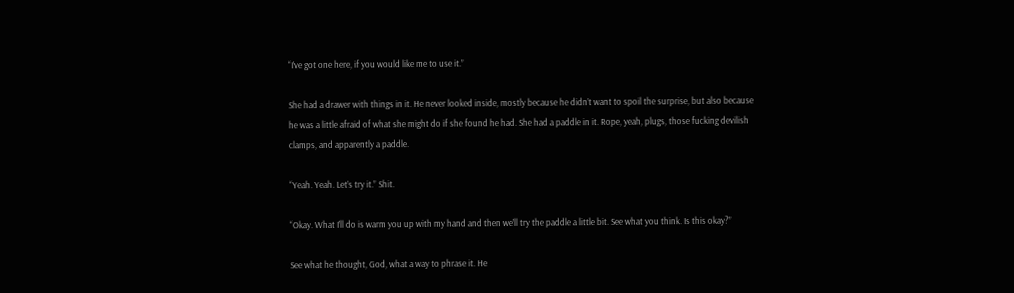“I’ve got one here, if you would like me to use it.”

She had a drawer with things in it. He never looked inside, mostly because he didn’t want to spoil the surprise, but also because he was a little afraid of what she might do if she found he had. She had a paddle in it. Rope, yeah, plugs, those fucking devilish clamps, and apparently a paddle.

“Yeah. Yeah. Let’s try it.” Shit.

“Okay. What I’ll do is warm you up with my hand and then we’ll try the paddle a little bit. See what you think. Is this okay?”

See what he thought, God, what a way to phrase it. He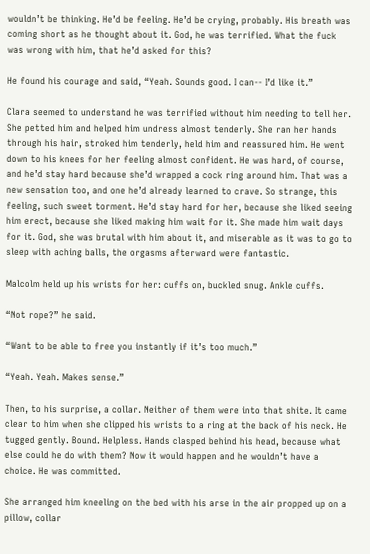wouldn’t be thinking. He’d be feeling. He’d be crying, probably. His breath was coming short as he thought about it. God, he was terrified. What the fuck was wrong with him, that he’d asked for this?

He found his courage and said, “Yeah. Sounds good. I can-- I’d like it.”

Clara seemed to understand he was terrified without him needing to tell her. She petted him and helped him undress almost tenderly. She ran her hands through his hair, stroked him tenderly, held him and reassured him. He went down to his knees for her feeling almost confident. He was hard, of course, and he’d stay hard because she’d wrapped a cock ring around him. That was a new sensation too, and one he’d already learned to crave. So strange, this feeling, such sweet torment. He’d stay hard for her, because she liked seeing him erect, because she liked making him wait for it. She made him wait days for it. God, she was brutal with him about it, and miserable as it was to go to sleep with aching balls, the orgasms afterward were fantastic.

Malcolm held up his wrists for her: cuffs on, buckled snug. Ankle cuffs.

“Not rope?” he said.

“Want to be able to free you instantly if it’s too much.”

“Yeah. Yeah. Makes sense.”

Then, to his surprise, a collar. Neither of them were into that shite. It came clear to him when she clipped his wrists to a ring at the back of his neck. He tugged gently. Bound. Helpless. Hands clasped behind his head, because what else could he do with them? Now it would happen and he wouldn’t have a choice. He was committed.

She arranged him kneeling on the bed with his arse in the air propped up on a pillow, collar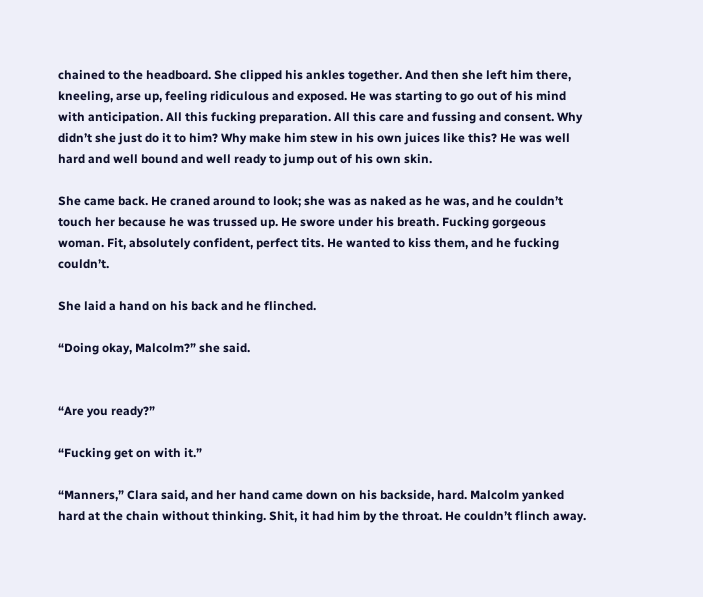chained to the headboard. She clipped his ankles together. And then she left him there, kneeling, arse up, feeling ridiculous and exposed. He was starting to go out of his mind with anticipation. All this fucking preparation. All this care and fussing and consent. Why didn’t she just do it to him? Why make him stew in his own juices like this? He was well hard and well bound and well ready to jump out of his own skin.

She came back. He craned around to look; she was as naked as he was, and he couldn’t touch her because he was trussed up. He swore under his breath. Fucking gorgeous woman. Fit, absolutely confident, perfect tits. He wanted to kiss them, and he fucking couldn’t.

She laid a hand on his back and he flinched.

“Doing okay, Malcolm?” she said.


“Are you ready?”

“Fucking get on with it.”

“Manners,” Clara said, and her hand came down on his backside, hard. Malcolm yanked hard at the chain without thinking. Shit, it had him by the throat. He couldn’t flinch away.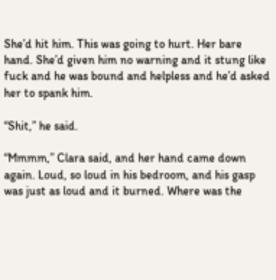She’d hit him. This was going to hurt. Her bare hand. She’d given him no warning and it stung like fuck and he was bound and helpless and he’d asked her to spank him.

“Shit,” he said.

“Mmmm,” Clara said, and her hand came down again. Loud, so loud in his bedroom, and his gasp was just as loud and it burned. Where was the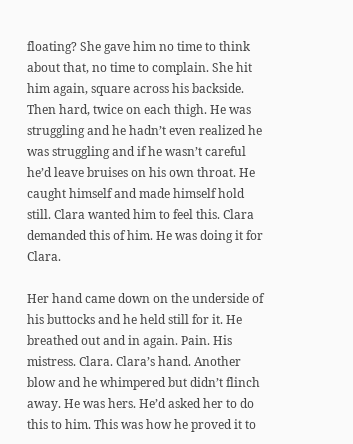floating? She gave him no time to think about that, no time to complain. She hit him again, square across his backside. Then hard, twice on each thigh. He was struggling and he hadn’t even realized he was struggling and if he wasn’t careful he’d leave bruises on his own throat. He caught himself and made himself hold still. Clara wanted him to feel this. Clara demanded this of him. He was doing it for Clara.

Her hand came down on the underside of his buttocks and he held still for it. He breathed out and in again. Pain. His mistress. Clara. Clara’s hand. Another blow and he whimpered but didn’t flinch away. He was hers. He’d asked her to do this to him. This was how he proved it to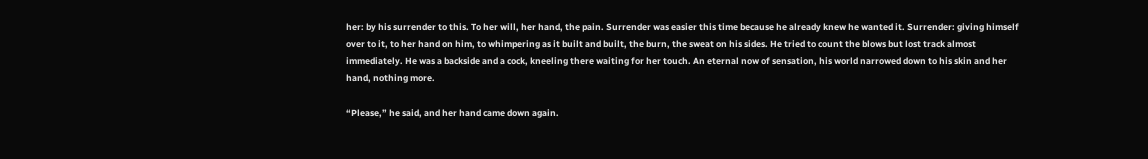her: by his surrender to this. To her will, her hand, the pain. Surrender was easier this time because he already knew he wanted it. Surrender: giving himself over to it, to her hand on him, to whimpering as it built and built, the burn, the sweat on his sides. He tried to count the blows but lost track almost immediately. He was a backside and a cock, kneeling there waiting for her touch. An eternal now of sensation, his world narrowed down to his skin and her hand, nothing more.

“Please,” he said, and her hand came down again.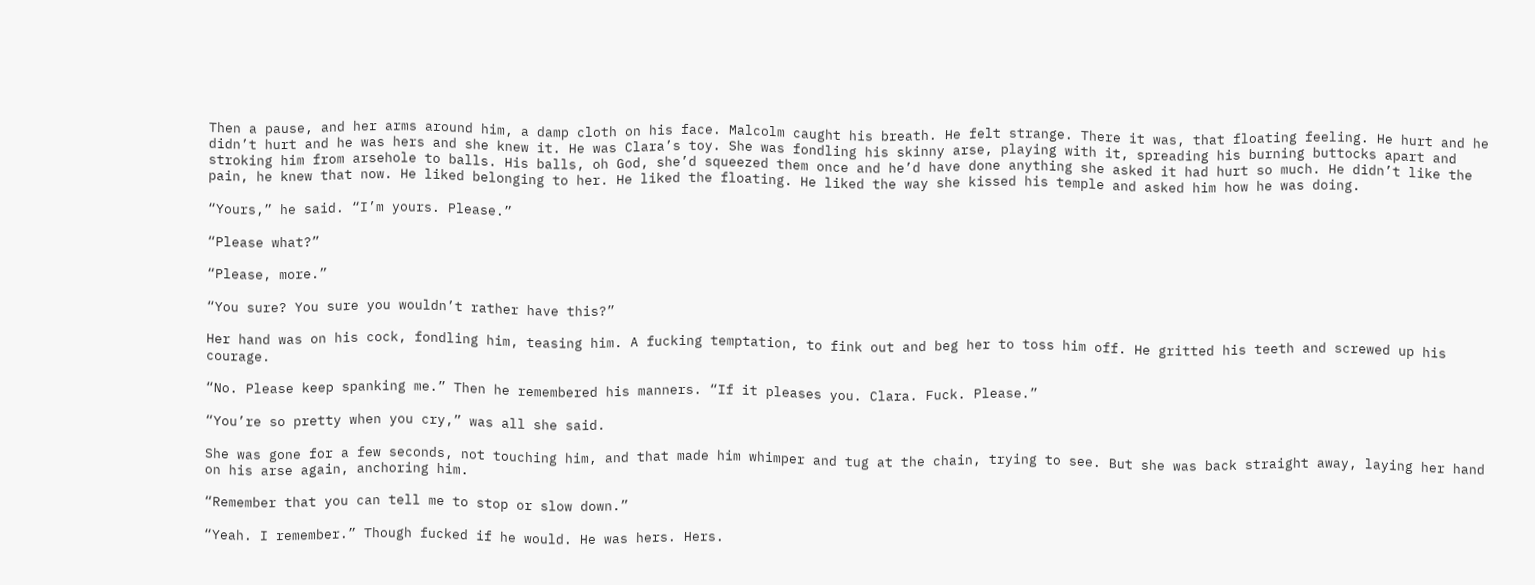Then a pause, and her arms around him, a damp cloth on his face. Malcolm caught his breath. He felt strange. There it was, that floating feeling. He hurt and he didn’t hurt and he was hers and she knew it. He was Clara’s toy. She was fondling his skinny arse, playing with it, spreading his burning buttocks apart and stroking him from arsehole to balls. His balls, oh God, she’d squeezed them once and he’d have done anything she asked it had hurt so much. He didn’t like the pain, he knew that now. He liked belonging to her. He liked the floating. He liked the way she kissed his temple and asked him how he was doing.

“Yours,” he said. “I’m yours. Please.”

“Please what?”

“Please, more.”

“You sure? You sure you wouldn’t rather have this?”

Her hand was on his cock, fondling him, teasing him. A fucking temptation, to fink out and beg her to toss him off. He gritted his teeth and screwed up his courage.

“No. Please keep spanking me.” Then he remembered his manners. “If it pleases you. Clara. Fuck. Please.”

“You’re so pretty when you cry,” was all she said.

She was gone for a few seconds, not touching him, and that made him whimper and tug at the chain, trying to see. But she was back straight away, laying her hand on his arse again, anchoring him.

“Remember that you can tell me to stop or slow down.”

“Yeah. I remember.” Though fucked if he would. He was hers. Hers.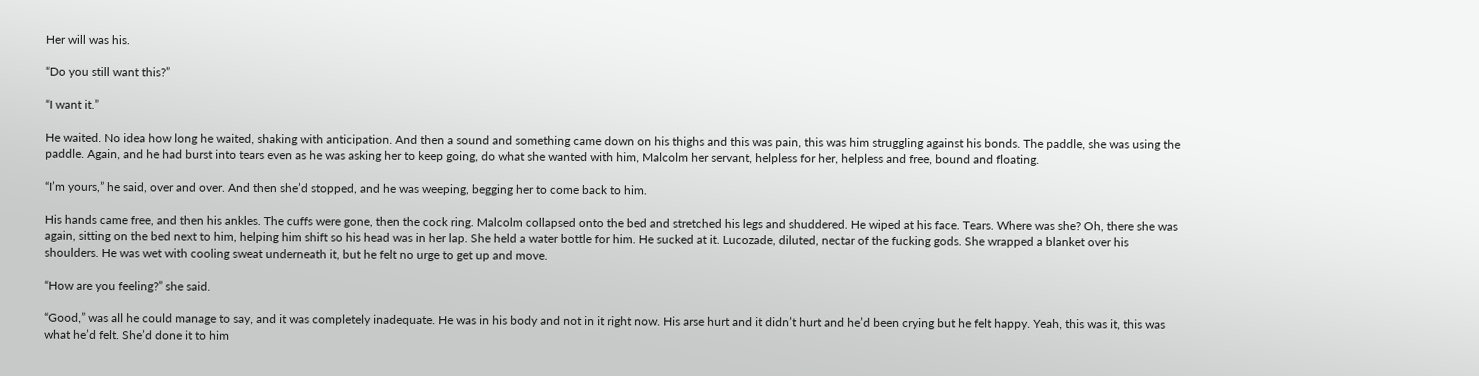Her will was his.

“Do you still want this?”

“I want it.”

He waited. No idea how long he waited, shaking with anticipation. And then a sound and something came down on his thighs and this was pain, this was him struggling against his bonds. The paddle, she was using the paddle. Again, and he had burst into tears even as he was asking her to keep going, do what she wanted with him, Malcolm her servant, helpless for her, helpless and free, bound and floating.

“I’m yours,” he said, over and over. And then she’d stopped, and he was weeping, begging her to come back to him.

His hands came free, and then his ankles. The cuffs were gone, then the cock ring. Malcolm collapsed onto the bed and stretched his legs and shuddered. He wiped at his face. Tears. Where was she? Oh, there she was again, sitting on the bed next to him, helping him shift so his head was in her lap. She held a water bottle for him. He sucked at it. Lucozade, diluted, nectar of the fucking gods. She wrapped a blanket over his shoulders. He was wet with cooling sweat underneath it, but he felt no urge to get up and move.

“How are you feeling?” she said.

“Good,” was all he could manage to say, and it was completely inadequate. He was in his body and not in it right now. His arse hurt and it didn’t hurt and he’d been crying but he felt happy. Yeah, this was it, this was what he’d felt. She’d done it to him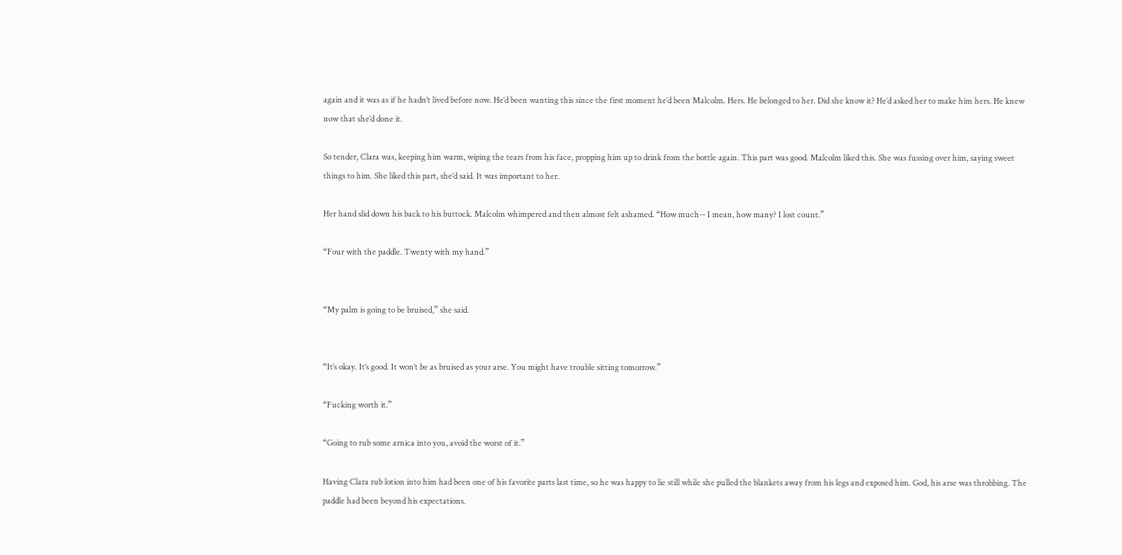again and it was as if he hadn’t lived before now. He’d been wanting this since the first moment he’d been Malcolm. Hers. He belonged to her. Did she know it? He’d asked her to make him hers. He knew now that she’d done it.

So tender, Clara was, keeping him warm, wiping the tears from his face, propping him up to drink from the bottle again. This part was good. Malcolm liked this. She was fussing over him, saying sweet things to him. She liked this part, she’d said. It was important to her.

Her hand slid down his back to his buttock. Malcolm whimpered and then almost felt ashamed. “How much-- I mean, how many? I lost count.”

“Four with the paddle. Twenty with my hand.”


“My palm is going to be bruised,” she said.


“It’s okay. It’s good. It won’t be as bruised as your arse. You might have trouble sitting tomorrow.”

“Fucking worth it.”

“Going to rub some arnica into you, avoid the worst of it.”

Having Clara rub lotion into him had been one of his favorite parts last time, so he was happy to lie still while she pulled the blankets away from his legs and exposed him. God, his arse was throbbing. The paddle had been beyond his expectations.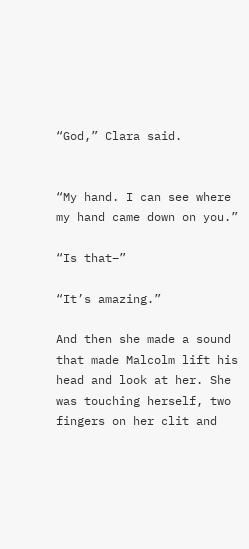“God,” Clara said.


“My hand. I can see where my hand came down on you.”

“Is that–”

“It’s amazing.”

And then she made a sound that made Malcolm lift his head and look at her. She was touching herself, two fingers on her clit and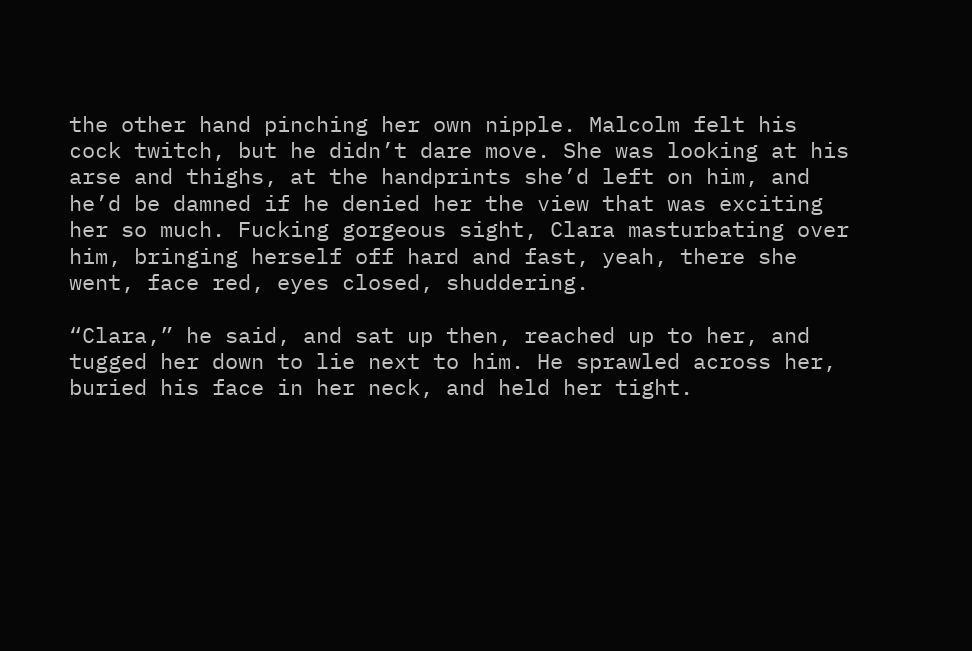the other hand pinching her own nipple. Malcolm felt his cock twitch, but he didn’t dare move. She was looking at his arse and thighs, at the handprints she’d left on him, and he’d be damned if he denied her the view that was exciting her so much. Fucking gorgeous sight, Clara masturbating over him, bringing herself off hard and fast, yeah, there she went, face red, eyes closed, shuddering.

“Clara,” he said, and sat up then, reached up to her, and tugged her down to lie next to him. He sprawled across her, buried his face in her neck, and held her tight.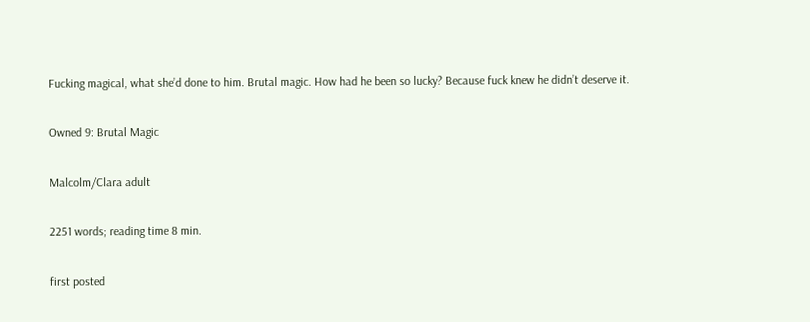Fucking magical, what she’d done to him. Brutal magic. How had he been so lucky? Because fuck knew he didn’t deserve it.

Owned 9: Brutal Magic

Malcolm/Clara adult

2251 words; reading time 8 min.

first posted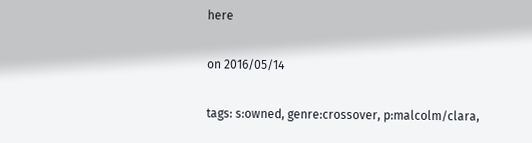here

on 2016/05/14

tags: s:owned, genre:crossover, p:malcolm/clara,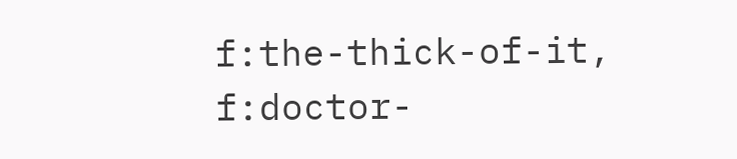f:the-thick-of-it, f:doctor-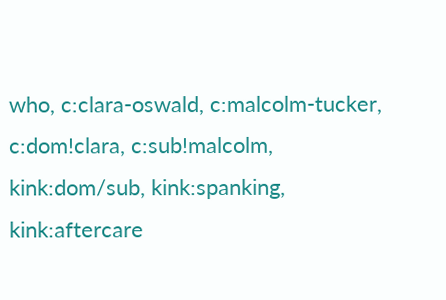who, c:clara-oswald, c:malcolm-tucker, c:dom!clara, c:sub!malcolm, kink:dom/sub, kink:spanking, kink:aftercare